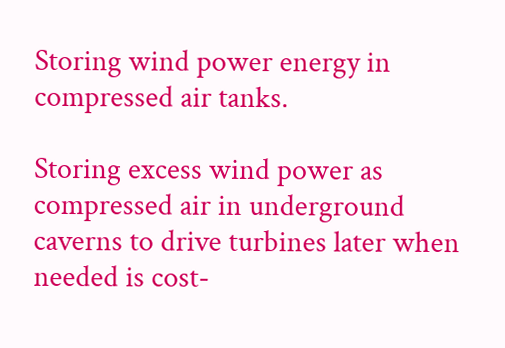Storing wind power energy in compressed air tanks.

Storing excess wind power as compressed air in underground caverns to drive turbines later when needed is cost-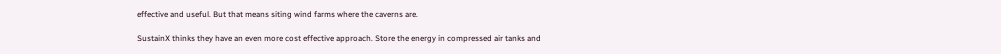effective and useful. But that means siting wind farms where the caverns are.

SustainX thinks they have an even more cost effective approach. Store the energy in compressed air tanks and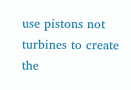use pistons not turbines to create the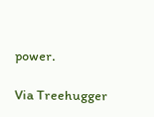power.

Via Treehugger